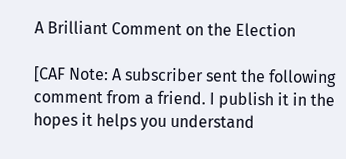A Brilliant Comment on the Election

[CAF Note: A subscriber sent the following comment from a friend. I publish it in the hopes it helps you understand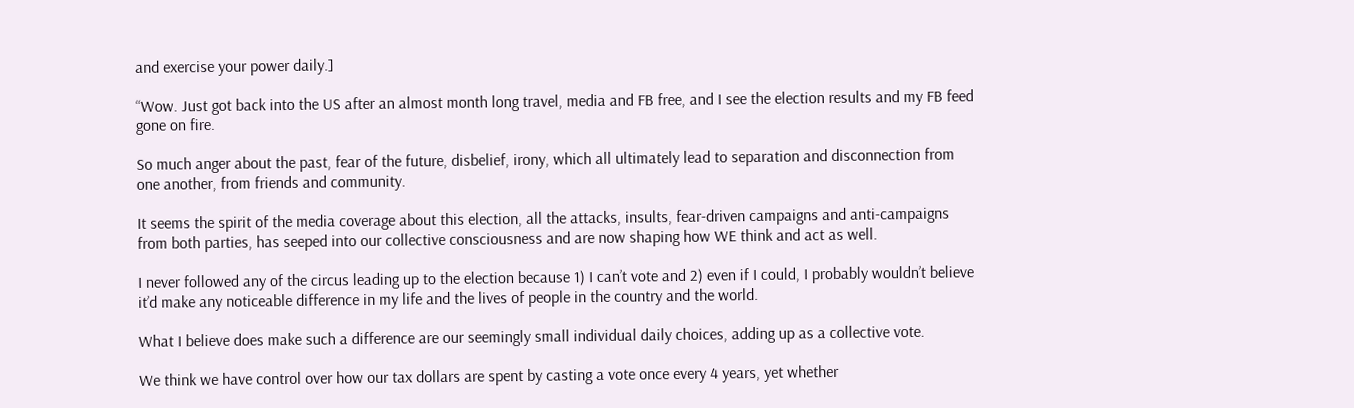and exercise your power daily.]

“Wow. Just got back into the US after an almost month long travel, media and FB free, and I see the election results and my FB feed gone on fire.

So much anger about the past, fear of the future, disbelief, irony, which all ultimately lead to separation and disconnection from one another, from friends and community.

It seems the spirit of the media coverage about this election, all the attacks, insults, fear-driven campaigns and anti-campaigns from both parties, has seeped into our collective consciousness and are now shaping how WE think and act as well.

I never followed any of the circus leading up to the election because 1) I can’t vote and 2) even if I could, I probably wouldn’t believe it’d make any noticeable difference in my life and the lives of people in the country and the world.

What I believe does make such a difference are our seemingly small individual daily choices, adding up as a collective vote.

We think we have control over how our tax dollars are spent by casting a vote once every 4 years, yet whether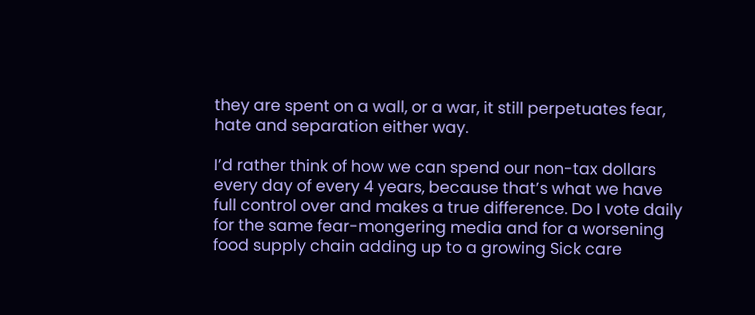they are spent on a wall, or a war, it still perpetuates fear, hate and separation either way.

I’d rather think of how we can spend our non-tax dollars every day of every 4 years, because that’s what we have full control over and makes a true difference. Do I vote daily for the same fear-mongering media and for a worsening food supply chain adding up to a growing Sick care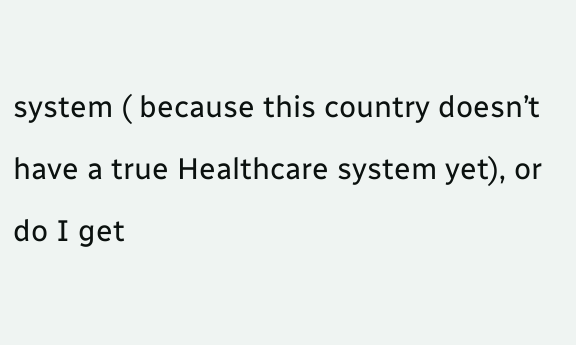system ( because this country doesn’t have a true Healthcare system yet), or do I get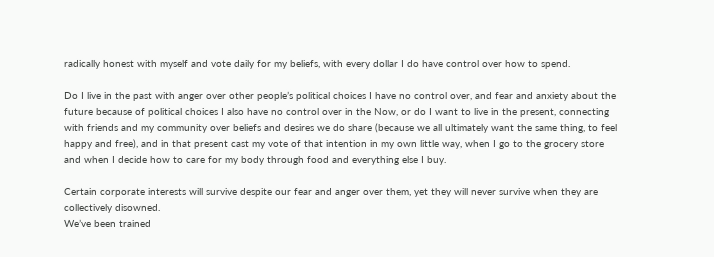radically honest with myself and vote daily for my beliefs, with every dollar I do have control over how to spend.

Do I live in the past with anger over other people’s political choices I have no control over, and fear and anxiety about the future because of political choices I also have no control over in the Now, or do I want to live in the present, connecting with friends and my community over beliefs and desires we do share (because we all ultimately want the same thing, to feel happy and free), and in that present cast my vote of that intention in my own little way, when I go to the grocery store and when I decide how to care for my body through food and everything else I buy.

Certain corporate interests will survive despite our fear and anger over them, yet they will never survive when they are collectively disowned.
We’ve been trained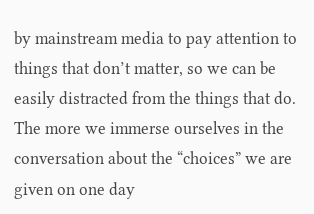by mainstream media to pay attention to things that don’t matter, so we can be easily distracted from the things that do. The more we immerse ourselves in the conversation about the “choices” we are given on one day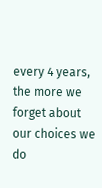every 4 years, the more we forget about our choices we do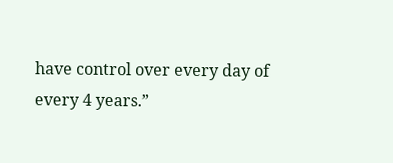have control over every day of every 4 years.”